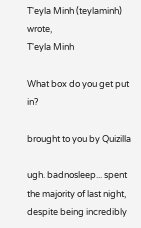T'eyla Minh (teylaminh) wrote,
T'eyla Minh

What box do you get put in?

brought to you by Quizilla

ugh. badnosleep... spent the majority of last night, despite being incredibly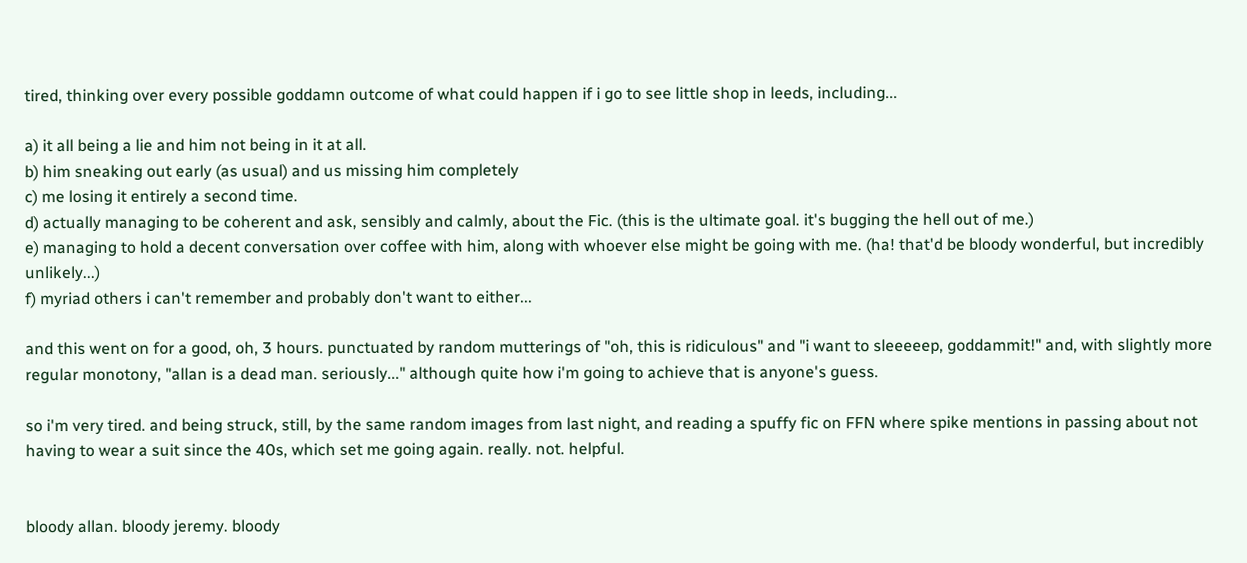tired, thinking over every possible goddamn outcome of what could happen if i go to see little shop in leeds, including...

a) it all being a lie and him not being in it at all.
b) him sneaking out early (as usual) and us missing him completely
c) me losing it entirely a second time.
d) actually managing to be coherent and ask, sensibly and calmly, about the Fic. (this is the ultimate goal. it's bugging the hell out of me.)
e) managing to hold a decent conversation over coffee with him, along with whoever else might be going with me. (ha! that'd be bloody wonderful, but incredibly unlikely...)
f) myriad others i can't remember and probably don't want to either...

and this went on for a good, oh, 3 hours. punctuated by random mutterings of "oh, this is ridiculous" and "i want to sleeeeep, goddammit!" and, with slightly more regular monotony, "allan is a dead man. seriously..." although quite how i'm going to achieve that is anyone's guess.

so i'm very tired. and being struck, still, by the same random images from last night, and reading a spuffy fic on FFN where spike mentions in passing about not having to wear a suit since the 40s, which set me going again. really. not. helpful.


bloody allan. bloody jeremy. bloody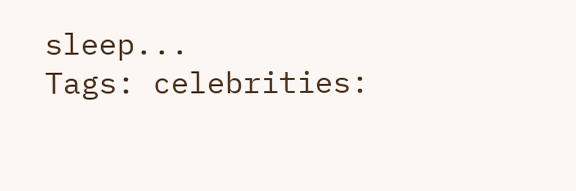sleep...
Tags: celebrities: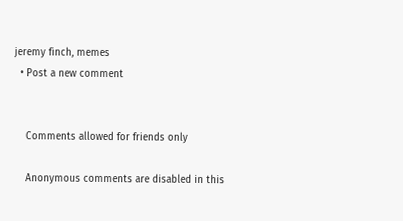jeremy finch, memes
  • Post a new comment


    Comments allowed for friends only

    Anonymous comments are disabled in this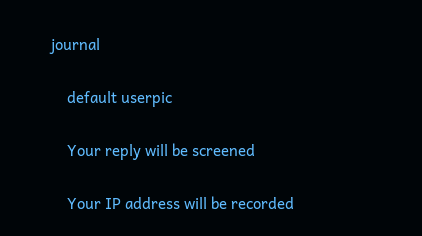journal

    default userpic

    Your reply will be screened

    Your IP address will be recorded